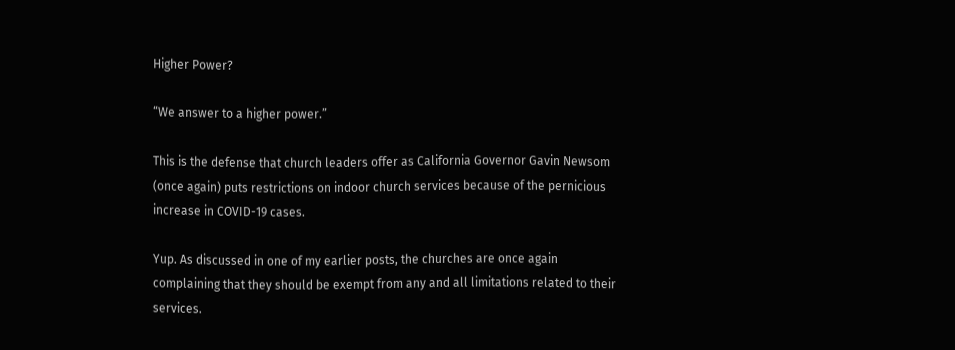Higher Power?

“We answer to a higher power.”

This is the defense that church leaders offer as California Governor Gavin Newsom (once again) puts restrictions on indoor church services because of the pernicious increase in COVID-19 cases.

Yup. As discussed in one of my earlier posts, the churches are once again complaining that they should be exempt from any and all limitations related to their services.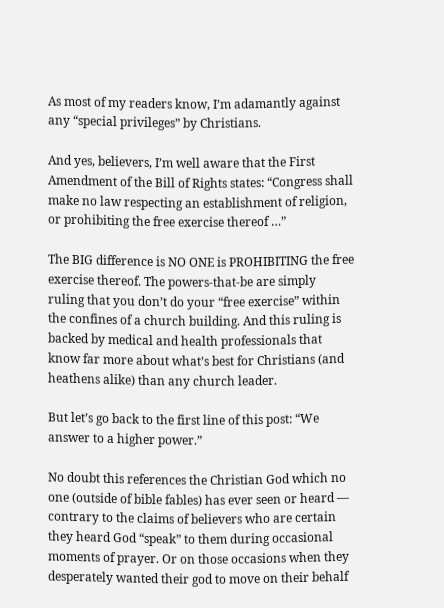As most of my readers know, I’m adamantly against any “special privileges” by Christians.

And yes, believers, I’m well aware that the First Amendment of the Bill of Rights states: “Congress shall make no law respecting an establishment of religion, or prohibiting the free exercise thereof …”

The BIG difference is NO ONE is PROHIBITING the free exercise thereof. The powers-that-be are simply ruling that you don’t do your “free exercise” within the confines of a church building. And this ruling is backed by medical and health professionals that know far more about what’s best for Christians (and heathens alike) than any church leader.

But let’s go back to the first line of this post: “We answer to a higher power.”

No doubt this references the Christian God which no one (outside of bible fables) has ever seen or heard — contrary to the claims of believers who are certain they heard God “speak” to them during occasional moments of prayer. Or on those occasions when they desperately wanted their god to move on their behalf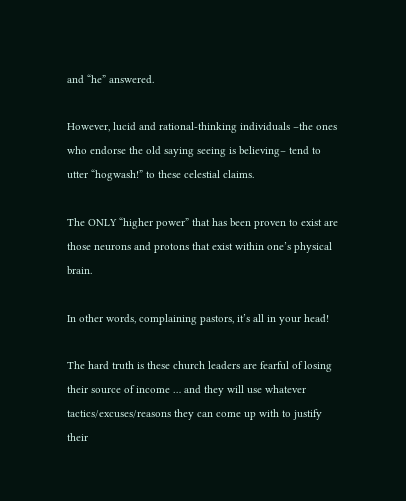and “he” answered.

However, lucid and rational-thinking individuals –the ones who endorse the old saying seeing is believing– tend to utter “hogwash!” to these celestial claims.

The ONLY “higher power” that has been proven to exist are those neurons and protons that exist within one’s physical brain.

In other words, complaining pastors, it’s all in your head!

The hard truth is these church leaders are fearful of losing their source of income … and they will use whatever tactics/excuses/reasons they can come up with to justify their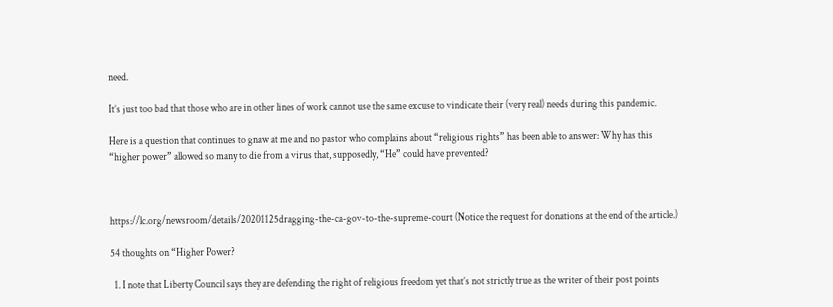need.

It’s just too bad that those who are in other lines of work cannot use the same excuse to vindicate their (very real) needs during this pandemic.

Here is a question that continues to gnaw at me and no pastor who complains about “religious rights” has been able to answer: Why has this “higher power” allowed so many to die from a virus that, supposedly, “He” could have prevented?



https://lc.org/newsroom/details/20201125dragging-the-ca-gov-to-the-supreme-court (Notice the request for donations at the end of the article.)

54 thoughts on “Higher Power?

  1. I note that Liberty Council says they are defending the right of religious freedom yet that’s not strictly true as the writer of their post points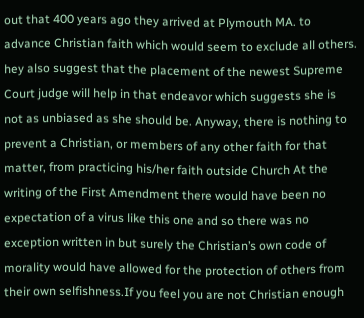out that 400 years ago they arrived at Plymouth MA. to advance Christian faith which would seem to exclude all others. hey also suggest that the placement of the newest Supreme Court judge will help in that endeavor which suggests she is not as unbiased as she should be. Anyway, there is nothing to prevent a Christian, or members of any other faith for that matter, from practicing his/her faith outside Church At the writing of the First Amendment there would have been no expectation of a virus like this one and so there was no exception written in but surely the Christian’s own code of morality would have allowed for the protection of others from their own selfishness.If you feel you are not Christian enough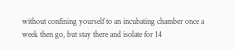without confining yourself to an incubating chamber once a week then go, but stay there and isolate for 14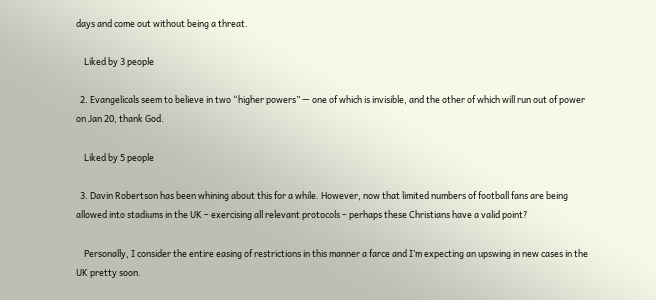days and come out without being a threat.

    Liked by 3 people

  2. Evangelicals seem to believe in two “higher powers” — one of which is invisible, and the other of which will run out of power on Jan 20, thank God.

    Liked by 5 people

  3. Davin Robertson has been whining about this for a while. However, now that limited numbers of football fans are being allowed into stadiums in the UK – exercising all relevant protocols – perhaps these Christians have a valid point?

    Personally, I consider the entire easing of restrictions in this manner a farce and I’m expecting an upswing in new cases in the UK pretty soon.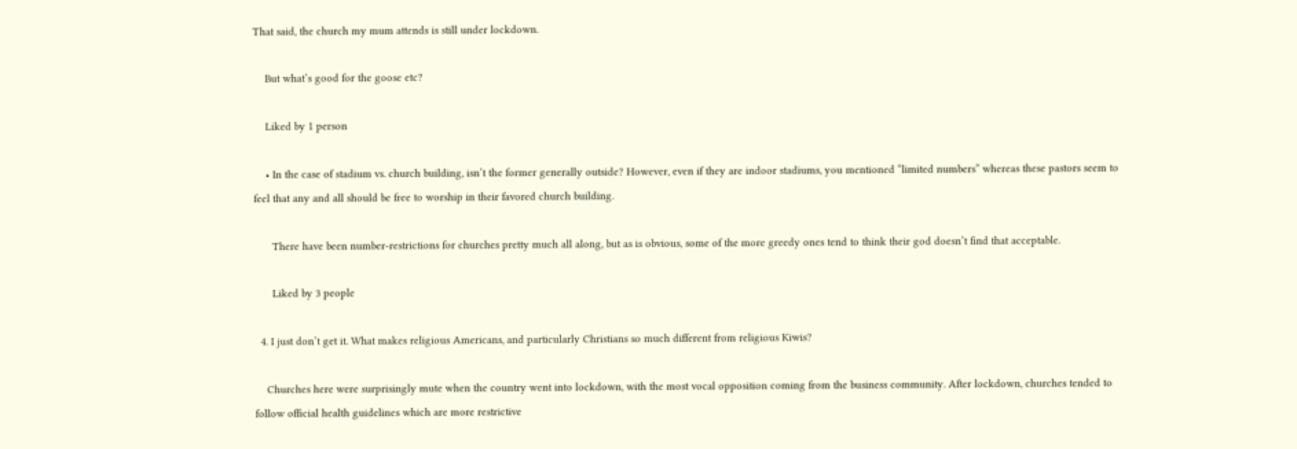That said, the church my mum attends is still under lockdown.

    But what’s good for the goose etc?

    Liked by 1 person

    • In the case of stadium vs. church building, isn’t the former generally outside? However, even if they are indoor stadiums, you mentioned “limited numbers” whereas these pastors seem to feel that any and all should be free to worship in their favored church building.

      There have been number-restrictions for churches pretty much all along, but as is obvious, some of the more greedy ones tend to think their god doesn’t find that acceptable.

      Liked by 3 people

  4. I just don’t get it. What makes religious Americans, and particularly Christians so much different from religious Kiwis?

    Churches here were surprisingly mute when the country went into lockdown, with the most vocal opposition coming from the business community. After lockdown, churches tended to follow official health guidelines which are more restrictive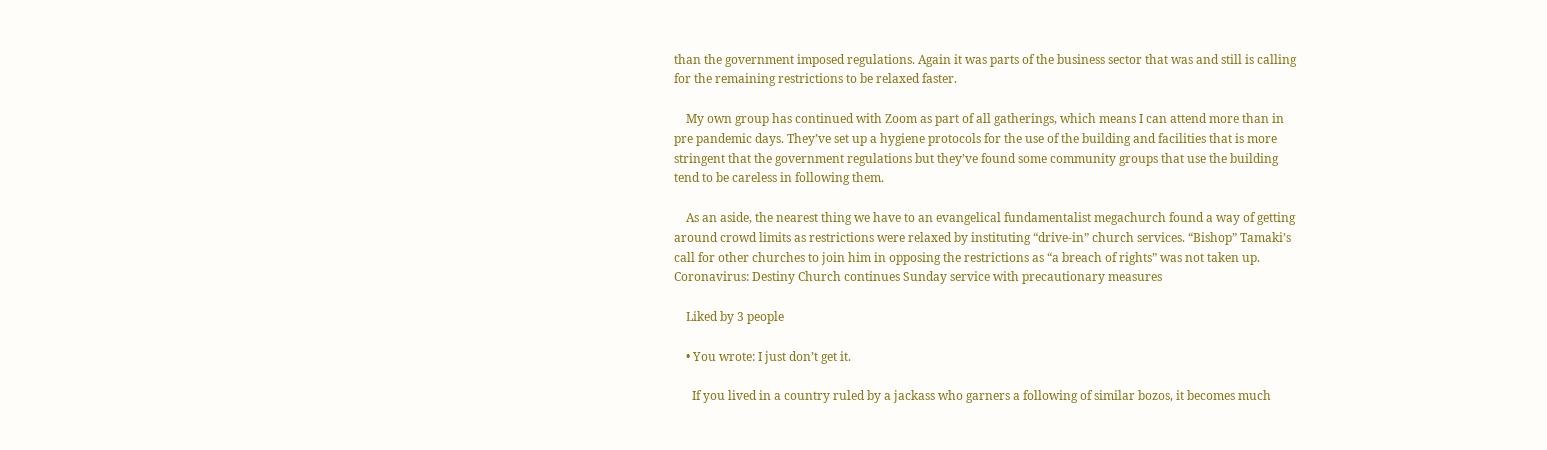than the government imposed regulations. Again it was parts of the business sector that was and still is calling for the remaining restrictions to be relaxed faster.

    My own group has continued with Zoom as part of all gatherings, which means I can attend more than in pre pandemic days. They’ve set up a hygiene protocols for the use of the building and facilities that is more stringent that the government regulations but they’ve found some community groups that use the building tend to be careless in following them.

    As an aside, the nearest thing we have to an evangelical fundamentalist megachurch found a way of getting around crowd limits as restrictions were relaxed by instituting “drive-in” church services. “Bishop” Tamaki’s call for other churches to join him in opposing the restrictions as “a breach of rights” was not taken up. Coronavirus: Destiny Church continues Sunday service with precautionary measures

    Liked by 3 people

    • You wrote: I just don’t get it.

      If you lived in a country ruled by a jackass who garners a following of similar bozos, it becomes much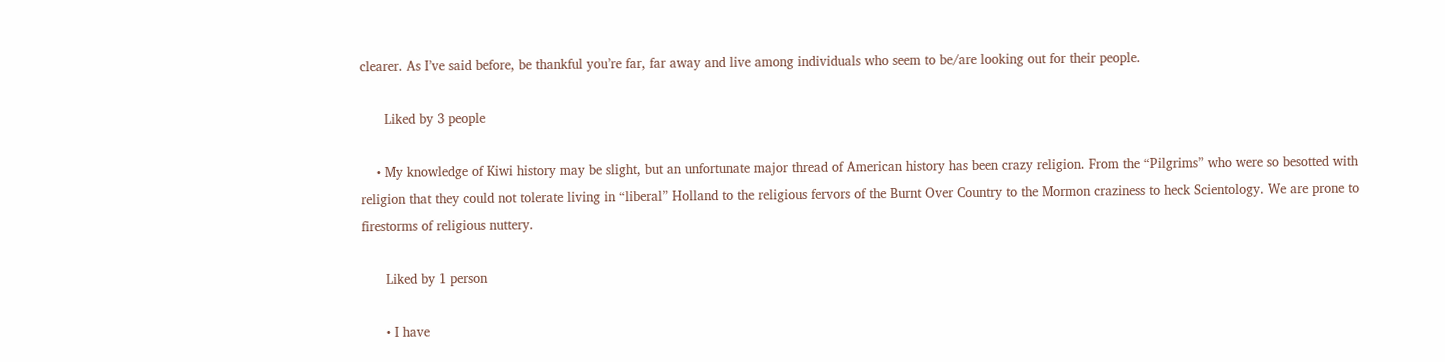clearer. As I’ve said before, be thankful you’re far, far away and live among individuals who seem to be/are looking out for their people.

      Liked by 3 people

    • My knowledge of Kiwi history may be slight, but an unfortunate major thread of American history has been crazy religion. From the “Pilgrims” who were so besotted with religion that they could not tolerate living in “liberal” Holland to the religious fervors of the Burnt Over Country to the Mormon craziness to heck Scientology. We are prone to firestorms of religious nuttery.

      Liked by 1 person

      • I have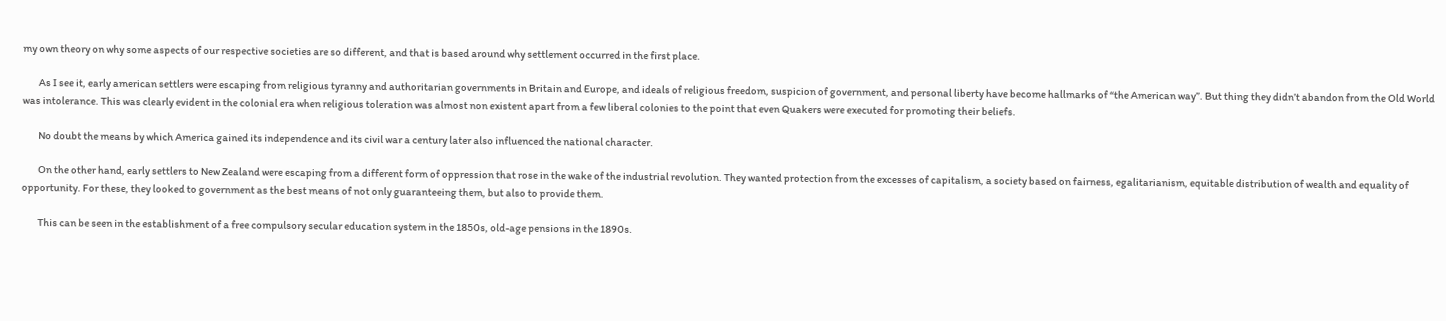my own theory on why some aspects of our respective societies are so different, and that is based around why settlement occurred in the first place.

        As I see it, early american settlers were escaping from religious tyranny and authoritarian governments in Britain and Europe, and ideals of religious freedom, suspicion of government, and personal liberty have become hallmarks of “the American way”. But thing they didn’t abandon from the Old World was intolerance. This was clearly evident in the colonial era when religious toleration was almost non existent apart from a few liberal colonies to the point that even Quakers were executed for promoting their beliefs.

        No doubt the means by which America gained its independence and its civil war a century later also influenced the national character.

        On the other hand, early settlers to New Zealand were escaping from a different form of oppression that rose in the wake of the industrial revolution. They wanted protection from the excesses of capitalism, a society based on fairness, egalitarianism, equitable distribution of wealth and equality of opportunity. For these, they looked to government as the best means of not only guaranteeing them, but also to provide them.

        This can be seen in the establishment of a free compulsory secular education system in the 1850s, old-age pensions in the 1890s.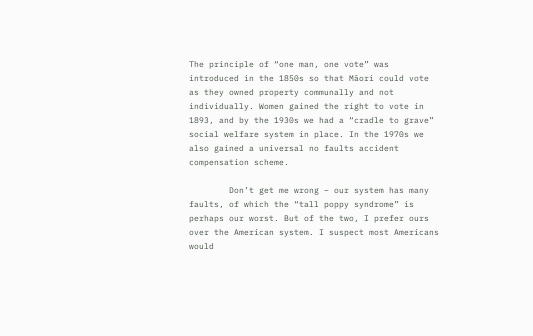The principle of “one man, one vote” was introduced in the 1850s so that Māori could vote as they owned property communally and not individually. Women gained the right to vote in 1893, and by the 1930s we had a “cradle to grave” social welfare system in place. In the 1970s we also gained a universal no faults accident compensation scheme.

        Don’t get me wrong – our system has many faults, of which the “tall poppy syndrome” is perhaps our worst. But of the two, I prefer ours over the American system. I suspect most Americans would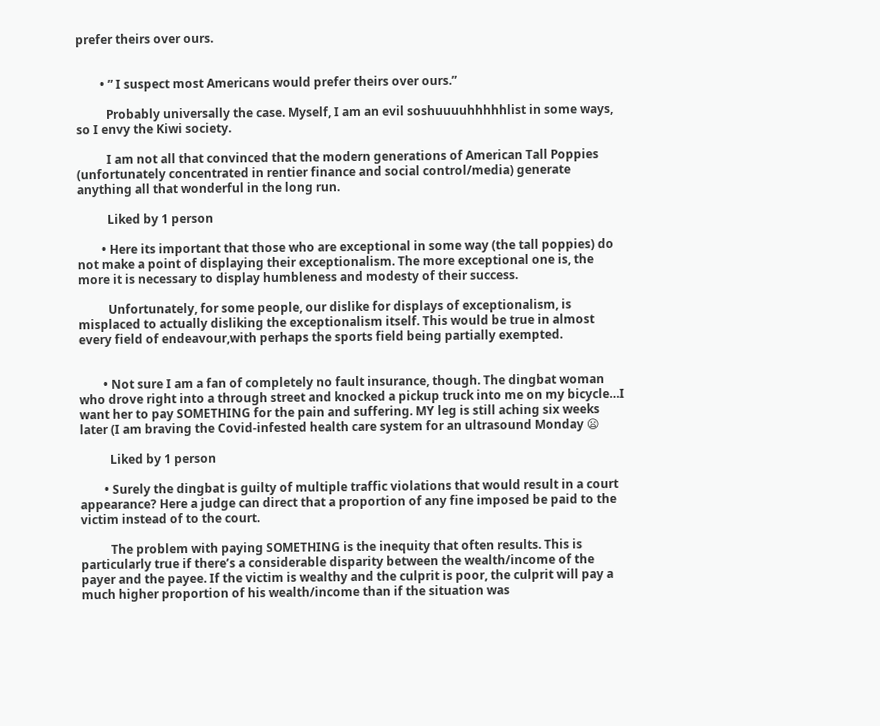prefer theirs over ours.


        • ” I suspect most Americans would prefer theirs over ours.”

          Probably universally the case. Myself, I am an evil soshuuuuhhhhhlist in some ways, so I envy the Kiwi society.

          I am not all that convinced that the modern generations of American Tall Poppies (unfortunately concentrated in rentier finance and social control/media) generate anything all that wonderful in the long run.

          Liked by 1 person

        • Here its important that those who are exceptional in some way (the tall poppies) do not make a point of displaying their exceptionalism. The more exceptional one is, the more it is necessary to display humbleness and modesty of their success.

          Unfortunately, for some people, our dislike for displays of exceptionalism, is misplaced to actually disliking the exceptionalism itself. This would be true in almost every field of endeavour,with perhaps the sports field being partially exempted.


        • Not sure I am a fan of completely no fault insurance, though. The dingbat woman who drove right into a through street and knocked a pickup truck into me on my bicycle…I want her to pay SOMETHING for the pain and suffering. MY leg is still aching six weeks later (I am braving the Covid-infested health care system for an ultrasound Monday 😦

          Liked by 1 person

        • Surely the dingbat is guilty of multiple traffic violations that would result in a court appearance? Here a judge can direct that a proportion of any fine imposed be paid to the victim instead of to the court.

          The problem with paying SOMETHING is the inequity that often results. This is particularly true if there’s a considerable disparity between the wealth/income of the payer and the payee. If the victim is wealthy and the culprit is poor, the culprit will pay a much higher proportion of his wealth/income than if the situation was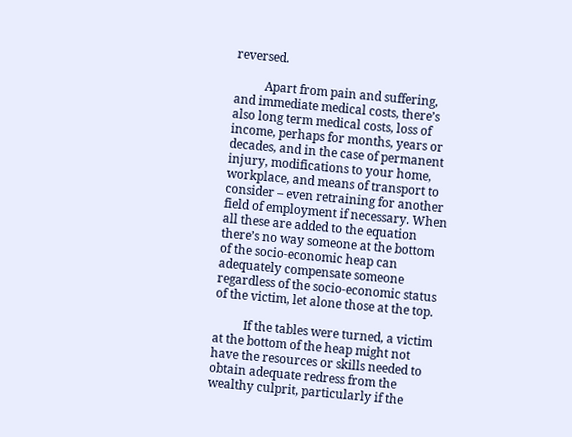reversed.

          Apart from pain and suffering, and immediate medical costs, there’s also long term medical costs, loss of income, perhaps for months, years or decades, and in the case of permanent injury, modifications to your home, workplace, and means of transport to consider – even retraining for another field of employment if necessary. When all these are added to the equation there’s no way someone at the bottom of the socio-economic heap can adequately compensate someone regardless of the socio-economic status of the victim, let alone those at the top.

          If the tables were turned, a victim at the bottom of the heap might not have the resources or skills needed to obtain adequate redress from the wealthy culprit, particularly if the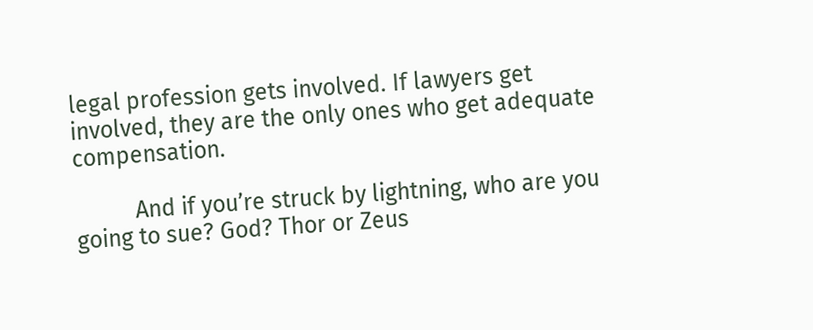legal profession gets involved. If lawyers get involved, they are the only ones who get adequate compensation.

          And if you’re struck by lightning, who are you going to sue? God? Thor or Zeus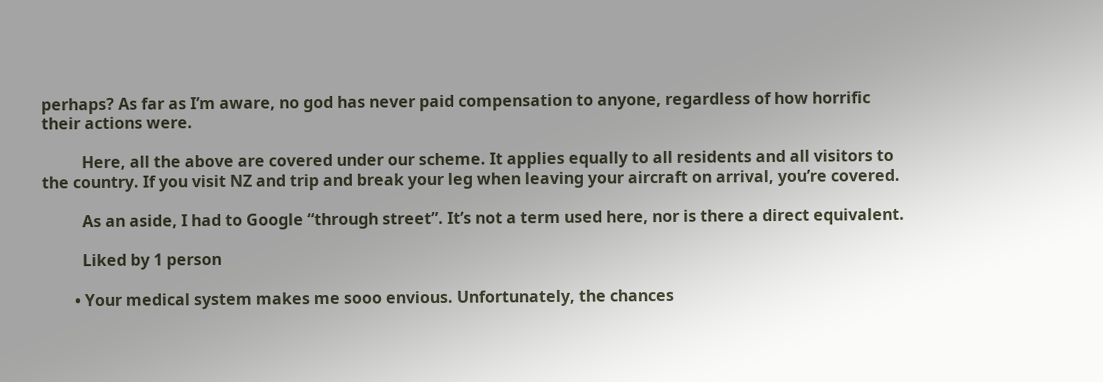perhaps? As far as I’m aware, no god has never paid compensation to anyone, regardless of how horrific their actions were.

          Here, all the above are covered under our scheme. It applies equally to all residents and all visitors to the country. If you visit NZ and trip and break your leg when leaving your aircraft on arrival, you’re covered.

          As an aside, I had to Google “through street”. It’s not a term used here, nor is there a direct equivalent.

          Liked by 1 person

        • Your medical system makes me sooo envious. Unfortunately, the chances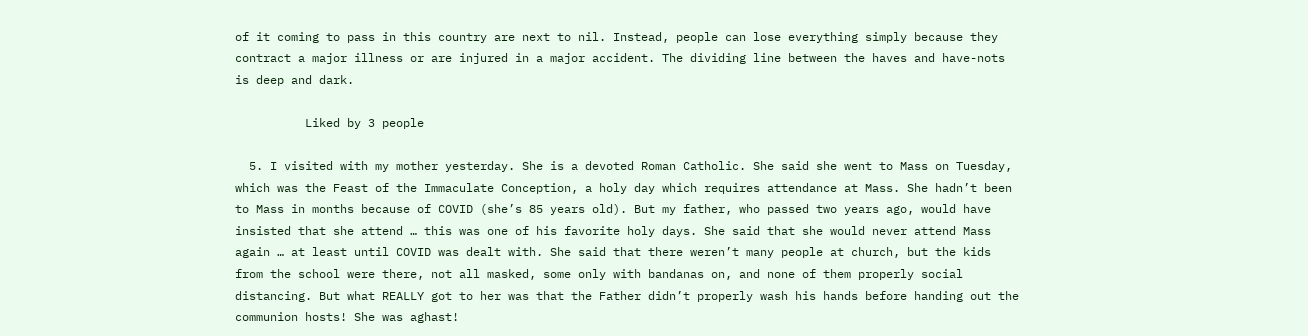of it coming to pass in this country are next to nil. Instead, people can lose everything simply because they contract a major illness or are injured in a major accident. The dividing line between the haves and have-nots is deep and dark.

          Liked by 3 people

  5. I visited with my mother yesterday. She is a devoted Roman Catholic. She said she went to Mass on Tuesday, which was the Feast of the Immaculate Conception, a holy day which requires attendance at Mass. She hadn’t been to Mass in months because of COVID (she’s 85 years old). But my father, who passed two years ago, would have insisted that she attend … this was one of his favorite holy days. She said that she would never attend Mass again … at least until COVID was dealt with. She said that there weren’t many people at church, but the kids from the school were there, not all masked, some only with bandanas on, and none of them properly social distancing. But what REALLY got to her was that the Father didn’t properly wash his hands before handing out the communion hosts! She was aghast!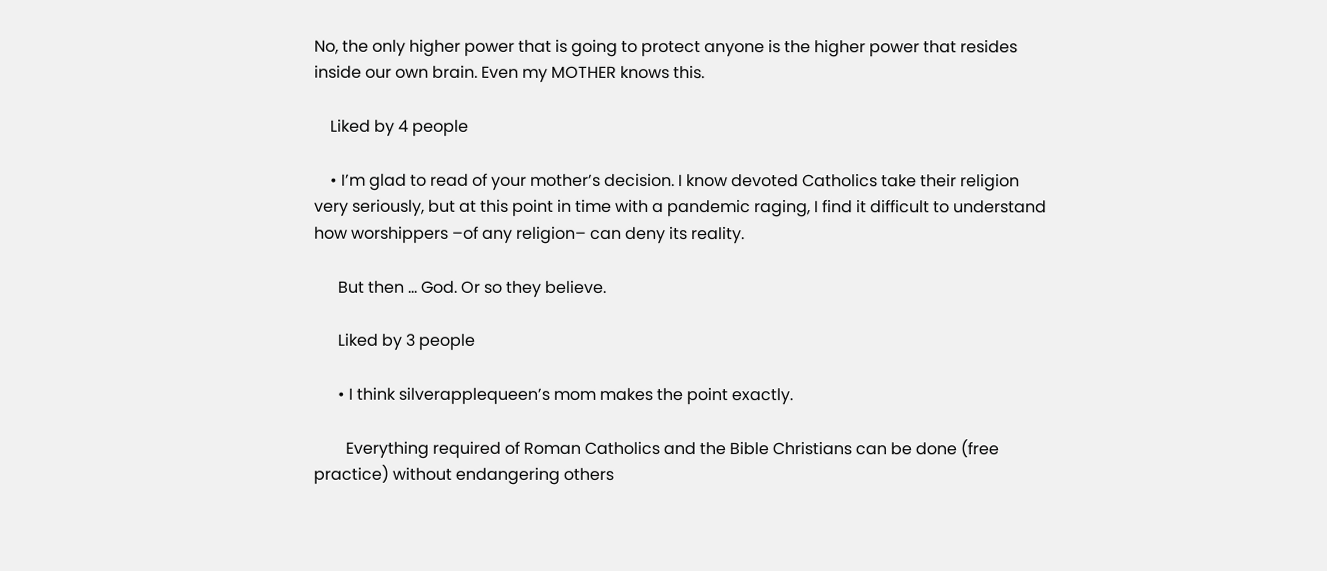No, the only higher power that is going to protect anyone is the higher power that resides inside our own brain. Even my MOTHER knows this.

    Liked by 4 people

    • I’m glad to read of your mother’s decision. I know devoted Catholics take their religion very seriously, but at this point in time with a pandemic raging, I find it difficult to understand how worshippers –of any religion– can deny its reality.

      But then … God. Or so they believe.

      Liked by 3 people

      • I think silverapplequeen’s mom makes the point exactly.

        Everything required of Roman Catholics and the Bible Christians can be done (free practice) without endangering others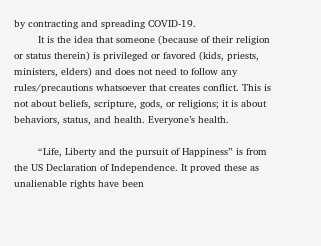by contracting and spreading COVID-19.
        It is the idea that someone (because of their religion or status therein) is privileged or favored (kids, priests, ministers, elders) and does not need to follow any rules/precautions whatsoever that creates conflict. This is not about beliefs, scripture, gods, or religions; it is about behaviors, status, and health. Everyone’s health.

        “Life, Liberty and the pursuit of Happiness” is from the US Declaration of Independence. It proved these as unalienable rights have been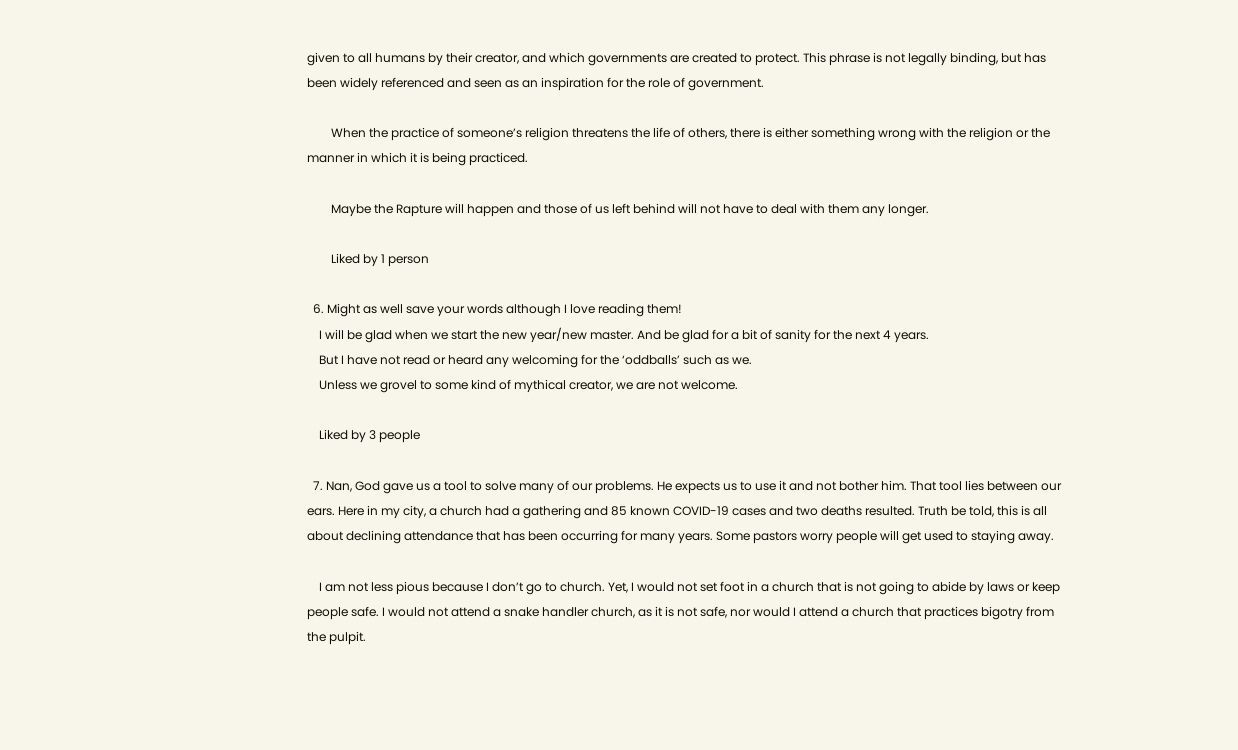given to all humans by their creator, and which governments are created to protect. This phrase is not legally binding, but has been widely referenced and seen as an inspiration for the role of government.

        When the practice of someone’s religion threatens the life of others, there is either something wrong with the religion or the manner in which it is being practiced.

        Maybe the Rapture will happen and those of us left behind will not have to deal with them any longer.

        Liked by 1 person

  6. Might as well save your words although I love reading them!
    I will be glad when we start the new year/new master. And be glad for a bit of sanity for the next 4 years.
    But I have not read or heard any welcoming for the ‘oddballs’ such as we.
    Unless we grovel to some kind of mythical creator, we are not welcome.

    Liked by 3 people

  7. Nan, God gave us a tool to solve many of our problems. He expects us to use it and not bother him. That tool lies between our ears. Here in my city, a church had a gathering and 85 known COVID-19 cases and two deaths resulted. Truth be told, this is all about declining attendance that has been occurring for many years. Some pastors worry people will get used to staying away.

    I am not less pious because I don’t go to church. Yet, I would not set foot in a church that is not going to abide by laws or keep people safe. I would not attend a snake handler church, as it is not safe, nor would I attend a church that practices bigotry from the pulpit.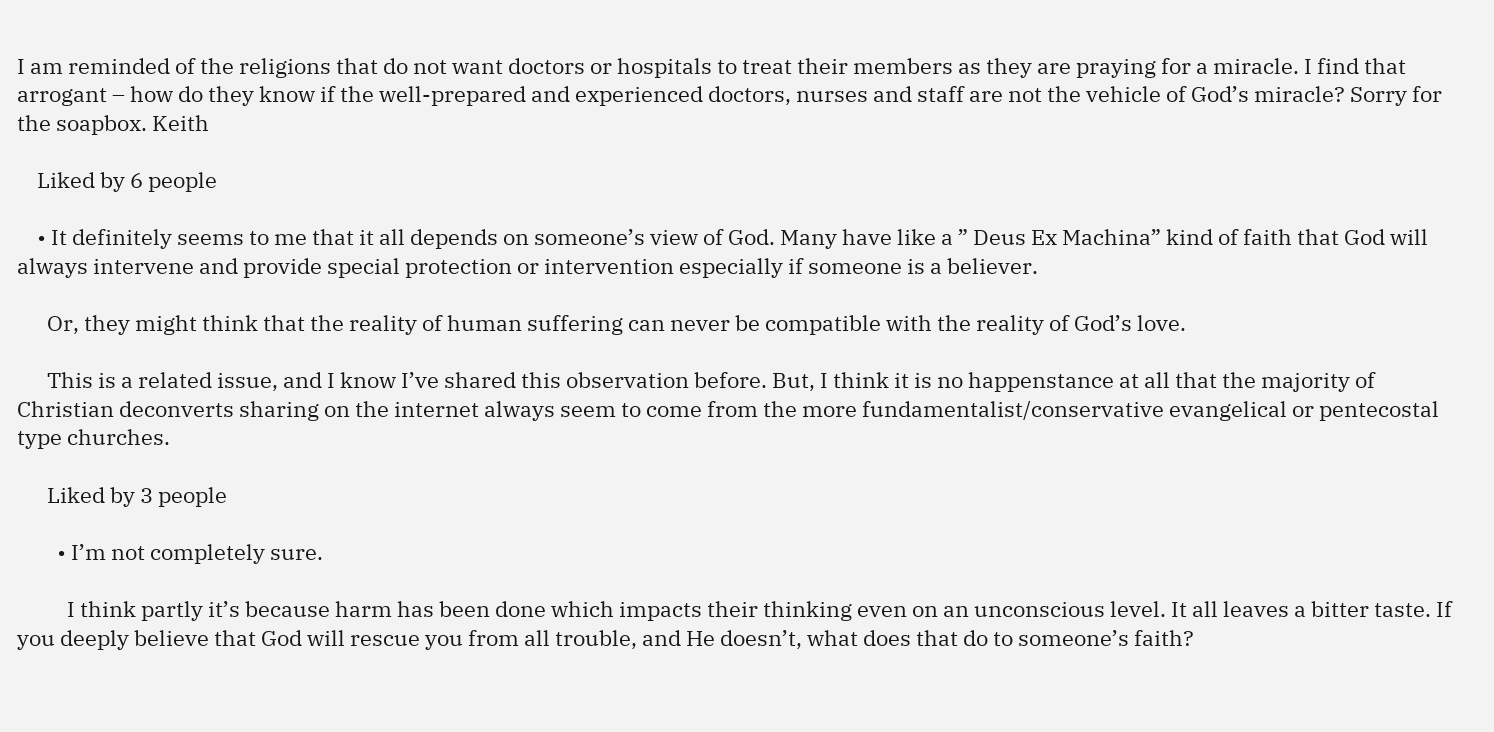I am reminded of the religions that do not want doctors or hospitals to treat their members as they are praying for a miracle. I find that arrogant – how do they know if the well-prepared and experienced doctors, nurses and staff are not the vehicle of God’s miracle? Sorry for the soapbox. Keith

    Liked by 6 people

    • It definitely seems to me that it all depends on someone’s view of God. Many have like a ” Deus Ex Machina” kind of faith that God will always intervene and provide special protection or intervention especially if someone is a believer.

      Or, they might think that the reality of human suffering can never be compatible with the reality of God’s love.

      This is a related issue, and I know I’ve shared this observation before. But, I think it is no happenstance at all that the majority of Christian deconverts sharing on the internet always seem to come from the more fundamentalist/conservative evangelical or pentecostal type churches.

      Liked by 3 people

        • I’m not completely sure.

          I think partly it’s because harm has been done which impacts their thinking even on an unconscious level. It all leaves a bitter taste. If you deeply believe that God will rescue you from all trouble, and He doesn’t, what does that do to someone’s faith?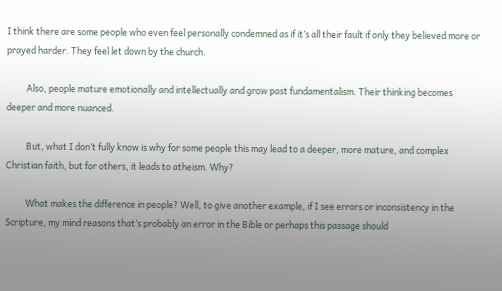I think there are some people who even feel personally condemned as if it’s all their fault if only they believed more or prayed harder. They feel let down by the church.

          Also, people mature emotionally and intellectually and grow past fundamentalism. Their thinking becomes deeper and more nuanced.

          But, what I don’t fully know is why for some people this may lead to a deeper, more mature, and complex Christian faith, but for others, it leads to atheism. Why?

          What makes the difference in people? Well, to give another example, if I see errors or inconsistency in the Scripture, my mind reasons that’s probably an error in the Bible or perhaps this passage should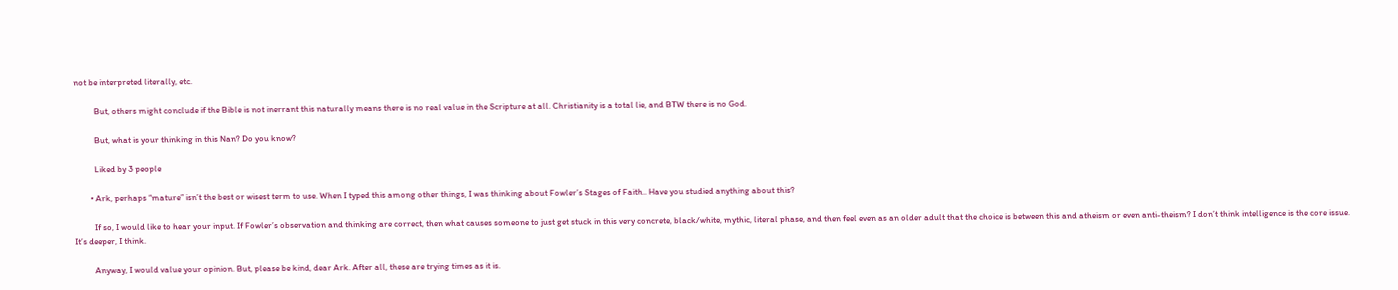not be interpreted literally, etc.

          But, others might conclude if the Bible is not inerrant this naturally means there is no real value in the Scripture at all. Christianity is a total lie, and BTW there is no God.

          But, what is your thinking in this Nan? Do you know?

          Liked by 3 people

        • Ark, perhaps “mature” isn’t the best or wisest term to use. When I typed this among other things, I was thinking about Fowler’s Stages of Faith.. Have you studied anything about this?

          If so, I would like to hear your input. If Fowler’s observation and thinking are correct, then what causes someone to just get stuck in this very concrete, black/white, mythic, literal phase, and then feel even as an older adult that the choice is between this and atheism or even anti-theism? I don’t think intelligence is the core issue. It’s deeper, I think.

          Anyway, I would value your opinion. But, please be kind, dear Ark. After all, these are trying times as it is.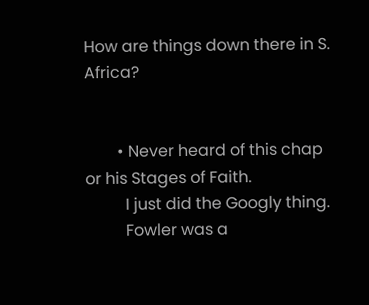How are things down there in S. Africa?


        • Never heard of this chap or his Stages of Faith.
          I just did the Googly thing.
          Fowler was a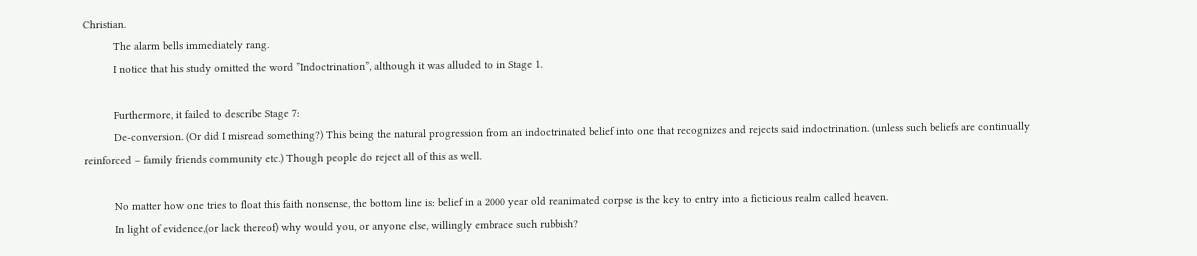Christian.
          The alarm bells immediately rang.
          I notice that his study omitted the word ”Indoctrination”, although it was alluded to in Stage 1.

          Furthermore, it failed to describe Stage 7:
          De-conversion. (Or did I misread something?) This being the natural progression from an indoctrinated belief into one that recognizes and rejects said indoctrination. (unless such beliefs are continually reinforced – family friends community etc.) Though people do reject all of this as well.

          No matter how one tries to float this faith nonsense, the bottom line is: belief in a 2000 year old reanimated corpse is the key to entry into a ficticious realm called heaven.
          In light of evidence,(or lack thereof) why would you, or anyone else, willingly embrace such rubbish?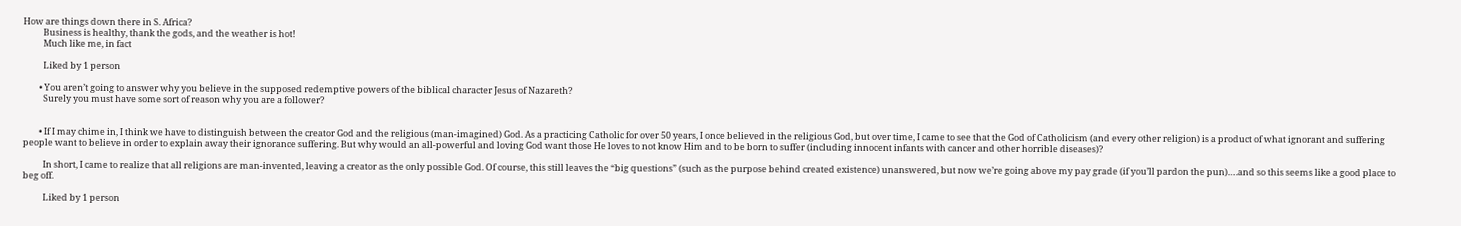How are things down there in S. Africa?
          Business is healthy, thank the gods, and the weather is hot!
          Much like me, in fact

          Liked by 1 person

        • You aren’t going to answer why you believe in the supposed redemptive powers of the biblical character Jesus of Nazareth?
          Surely you must have some sort of reason why you are a follower?


        • If I may chime in, I think we have to distinguish between the creator God and the religious (man-imagined) God. As a practicing Catholic for over 50 years, I once believed in the religious God, but over time, I came to see that the God of Catholicism (and every other religion) is a product of what ignorant and suffering people want to believe in order to explain away their ignorance suffering. But why would an all-powerful and loving God want those He loves to not know Him and to be born to suffer (including innocent infants with cancer and other horrible diseases)?

          In short, I came to realize that all religions are man-invented, leaving a creator as the only possible God. Of course, this still leaves the “big questions” (such as the purpose behind created existence) unanswered, but now we’re going above my pay grade (if you’ll pardon the pun)….and so this seems like a good place to beg off.

          Liked by 1 person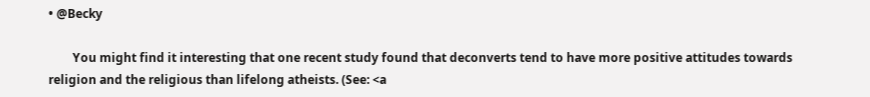• @Becky

        You might find it interesting that one recent study found that deconverts tend to have more positive attitudes towards religion and the religious than lifelong atheists. (See: <a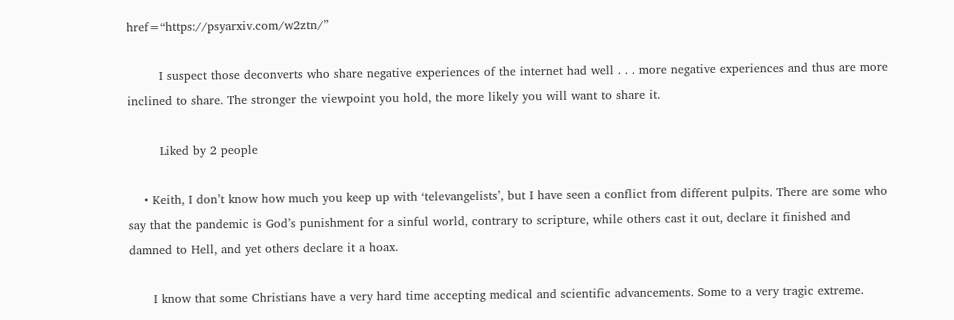href=“https://psyarxiv.com/w2ztn/”

        I suspect those deconverts who share negative experiences of the internet had well . . . more negative experiences and thus are more inclined to share. The stronger the viewpoint you hold, the more likely you will want to share it.

        Liked by 2 people

    • Keith, I don’t know how much you keep up with ‘televangelists’, but I have seen a conflict from different pulpits. There are some who say that the pandemic is God’s punishment for a sinful world, contrary to scripture, while others cast it out, declare it finished and damned to Hell, and yet others declare it a hoax.

      I know that some Christians have a very hard time accepting medical and scientific advancements. Some to a very tragic extreme.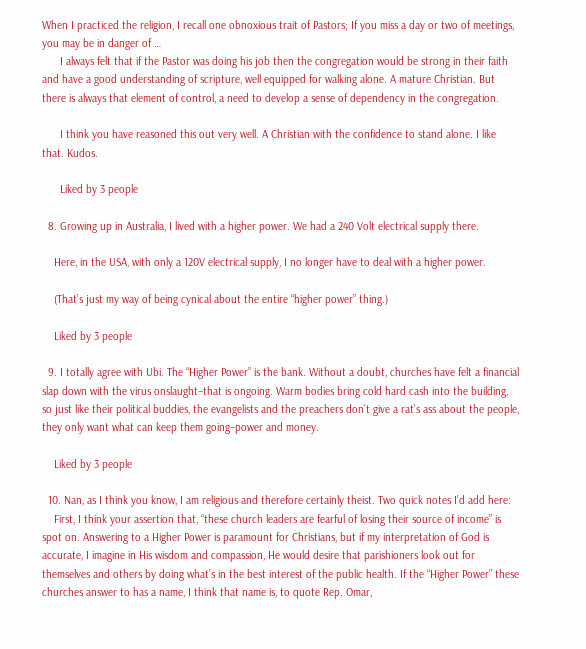When I practiced the religion, I recall one obnoxious trait of Pastors; If you miss a day or two of meetings, you may be in danger of …
      I always felt that if the Pastor was doing his job then the congregation would be strong in their faith and have a good understanding of scripture, well equipped for walking alone. A mature Christian. But there is always that element of control, a need to develop a sense of dependency in the congregation.

      I think you have reasoned this out very well. A Christian with the confidence to stand alone. I like that. Kudos.

      Liked by 3 people

  8. Growing up in Australia, I lived with a higher power. We had a 240 Volt electrical supply there.

    Here, in the USA, with only a 120V electrical supply, I no longer have to deal with a higher power.

    (That’s just my way of being cynical about the entire “higher power” thing.)

    Liked by 3 people

  9. I totally agree with Ubi. The “Higher Power” is the bank. Without a doubt, churches have felt a financial slap down with the virus onslaught–that is ongoing. Warm bodies bring cold hard cash into the building, so just like their political buddies, the evangelists and the preachers don’t give a rat’s ass about the people, they only want what can keep them going–power and money.

    Liked by 3 people

  10. Nan, as I think you know, I am religious and therefore certainly theist. Two quick notes I’d add here:
    First, I think your assertion that, “these church leaders are fearful of losing their source of income” is spot on. Answering to a Higher Power is paramount for Christians, but if my interpretation of God is accurate, I imagine in His wisdom and compassion, He would desire that parishioners look out for themselves and others by doing what’s in the best interest of the public health. If the “Higher Power” these churches answer to has a name, I think that name is, to quote Rep. Omar,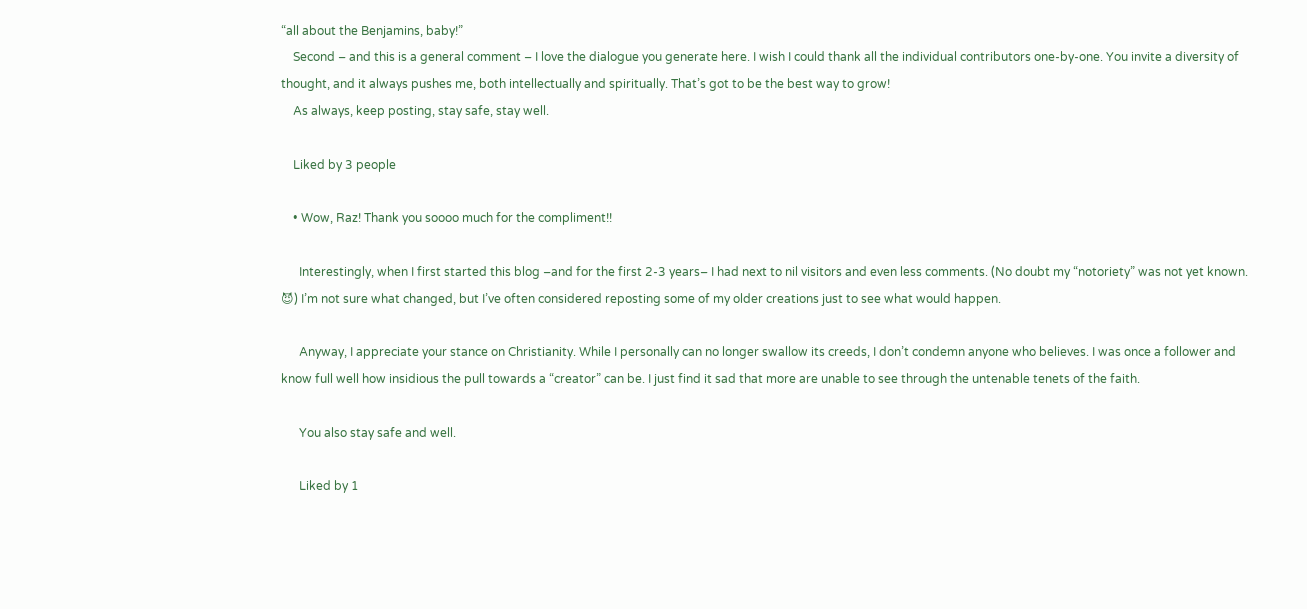“all about the Benjamins, baby!”
    Second – and this is a general comment – I love the dialogue you generate here. I wish I could thank all the individual contributors one-by-one. You invite a diversity of thought, and it always pushes me, both intellectually and spiritually. That’s got to be the best way to grow!
    As always, keep posting, stay safe, stay well.

    Liked by 3 people

    • Wow, Raz! Thank you soooo much for the compliment!!

      Interestingly, when I first started this blog –and for the first 2-3 years– I had next to nil visitors and even less comments. (No doubt my “notoriety” was not yet known. 😈) I’m not sure what changed, but I’ve often considered reposting some of my older creations just to see what would happen.

      Anyway, I appreciate your stance on Christianity. While I personally can no longer swallow its creeds, I don’t condemn anyone who believes. I was once a follower and know full well how insidious the pull towards a “creator” can be. I just find it sad that more are unable to see through the untenable tenets of the faith.

      You also stay safe and well.

      Liked by 1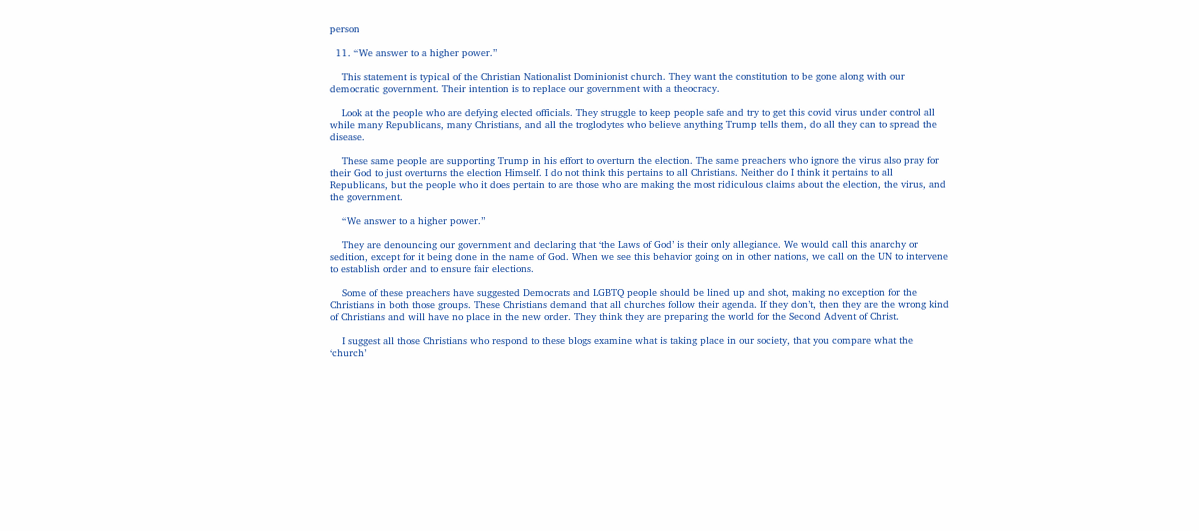person

  11. “We answer to a higher power.”

    This statement is typical of the Christian Nationalist Dominionist church. They want the constitution to be gone along with our democratic government. Their intention is to replace our government with a theocracy.

    Look at the people who are defying elected officials. They struggle to keep people safe and try to get this covid virus under control all while many Republicans, many Christians, and all the troglodytes who believe anything Trump tells them, do all they can to spread the disease.

    These same people are supporting Trump in his effort to overturn the election. The same preachers who ignore the virus also pray for their God to just overturns the election Himself. I do not think this pertains to all Christians. Neither do I think it pertains to all Republicans, but the people who it does pertain to are those who are making the most ridiculous claims about the election, the virus, and the government.

    “We answer to a higher power.”

    They are denouncing our government and declaring that ‘the Laws of God’ is their only allegiance. We would call this anarchy or sedition, except for it being done in the name of God. When we see this behavior going on in other nations, we call on the UN to intervene to establish order and to ensure fair elections.

    Some of these preachers have suggested Democrats and LGBTQ people should be lined up and shot, making no exception for the Christians in both those groups. These Christians demand that all churches follow their agenda. If they don’t, then they are the wrong kind of Christians and will have no place in the new order. They think they are preparing the world for the Second Advent of Christ.

    I suggest all those Christians who respond to these blogs examine what is taking place in our society, that you compare what the ‘church’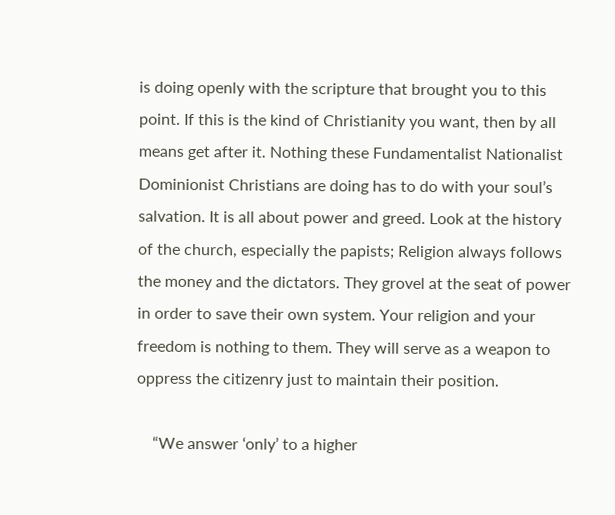is doing openly with the scripture that brought you to this point. If this is the kind of Christianity you want, then by all means get after it. Nothing these Fundamentalist Nationalist Dominionist Christians are doing has to do with your soul’s salvation. It is all about power and greed. Look at the history of the church, especially the papists; Religion always follows the money and the dictators. They grovel at the seat of power in order to save their own system. Your religion and your freedom is nothing to them. They will serve as a weapon to oppress the citizenry just to maintain their position.

    “We answer ‘only’ to a higher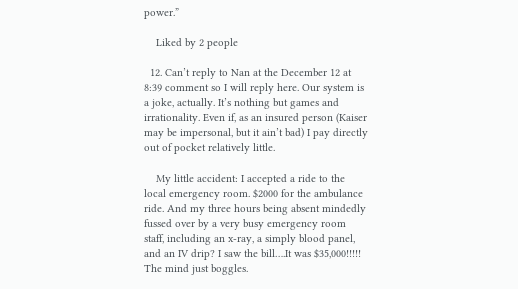power.”

    Liked by 2 people

  12. Can’t reply to Nan at the December 12 at 8:39 comment so I will reply here. Our system is a joke, actually. It’s nothing but games and irrationality. Even if, as an insured person (Kaiser may be impersonal, but it ain’t bad) I pay directly out of pocket relatively little.

    My little accident: I accepted a ride to the local emergency room. $2000 for the ambulance ride. And my three hours being absent mindedly fussed over by a very busy emergency room staff, including an x-ray, a simply blood panel, and an IV drip? I saw the bill….It was $35,000!!!!! The mind just boggles.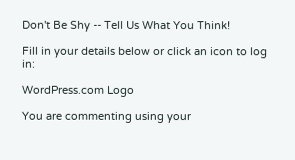Don't Be Shy -- Tell Us What You Think!

Fill in your details below or click an icon to log in:

WordPress.com Logo

You are commenting using your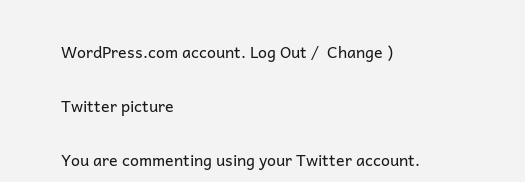WordPress.com account. Log Out /  Change )

Twitter picture

You are commenting using your Twitter account.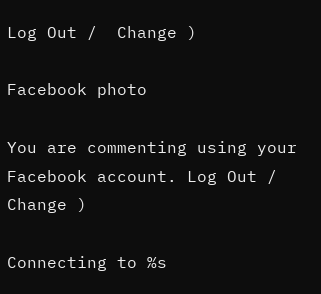Log Out /  Change )

Facebook photo

You are commenting using your Facebook account. Log Out /  Change )

Connecting to %s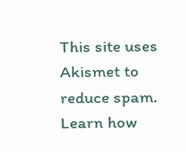This site uses Akismet to reduce spam. Learn how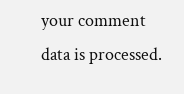your comment data is processed.